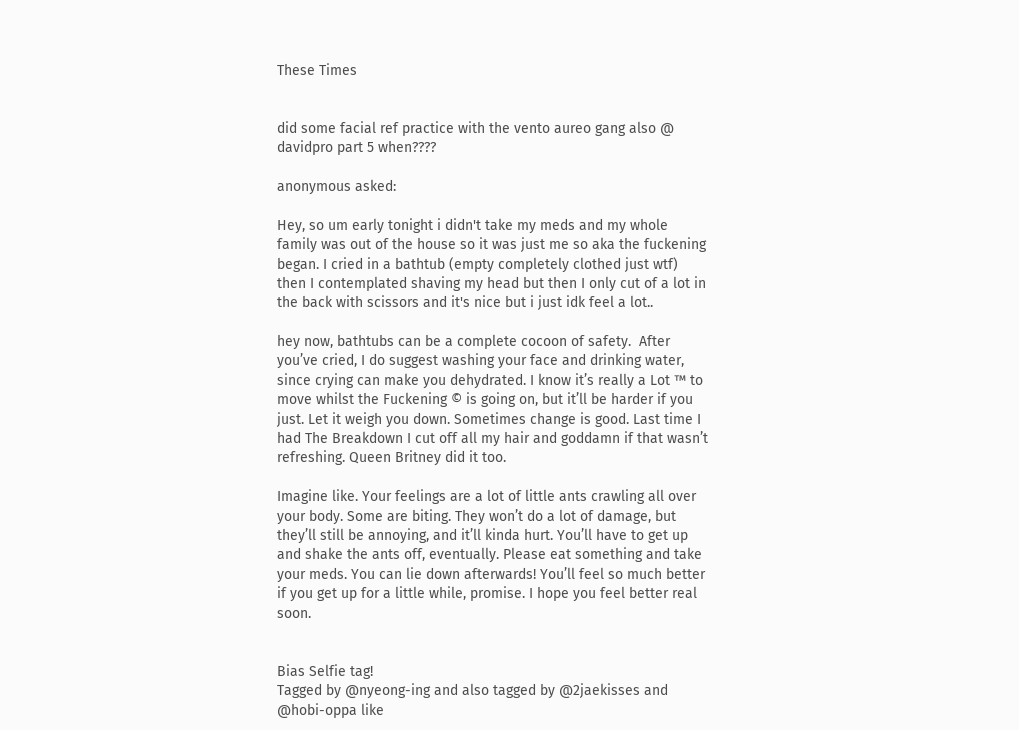These Times


did some facial ref practice with the vento aureo gang also @ davidpro part 5 when????

anonymous asked:

Hey, so um early tonight i didn't take my meds and my whole family was out of the house so it was just me so aka the fuckening began. I cried in a bathtub (empty completely clothed just wtf) then I contemplated shaving my head but then I only cut of a lot in the back with scissors and it's nice but i just idk feel a lot..

hey now, bathtubs can be a complete cocoon of safety.  After you’ve cried, I do suggest washing your face and drinking water, since crying can make you dehydrated. I know it’s really a Lot ™ to move whilst the Fuckening © is going on, but it’ll be harder if you just. Let it weigh you down. Sometimes change is good. Last time I had The Breakdown I cut off all my hair and goddamn if that wasn’t refreshing. Queen Britney did it too.

Imagine like. Your feelings are a lot of little ants crawling all over your body. Some are biting. They won’t do a lot of damage, but they’ll still be annoying, and it’ll kinda hurt. You’ll have to get up and shake the ants off, eventually. Please eat something and take your meds. You can lie down afterwards! You’ll feel so much better if you get up for a little while, promise. I hope you feel better real soon.


Bias Selfie tag!
Tagged by @nyeong-ing and also tagged by @2jaekisses and @hobi-oppa like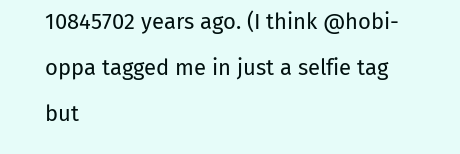10845702 years ago. (I think @hobi-oppa tagged me in just a selfie tag but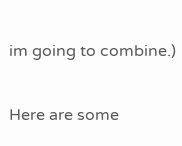im going to combine.)

Here are some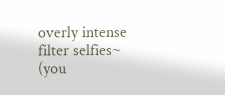overly intense filter selfies~
(you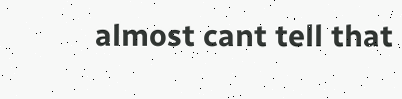almost cant tell that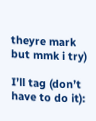theyre mark but mmk i try)

I’ll tag (don’t have to do it):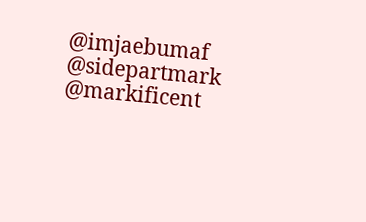@imjaebumaf @sidepartmark @markificent